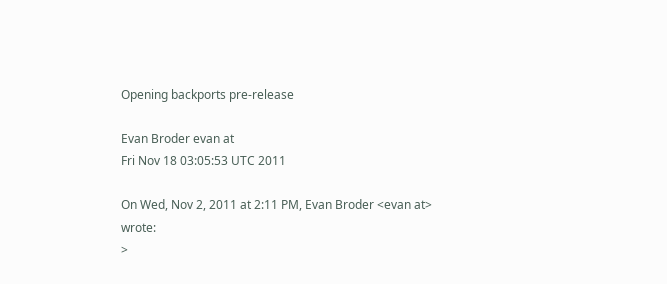Opening backports pre-release

Evan Broder evan at
Fri Nov 18 03:05:53 UTC 2011

On Wed, Nov 2, 2011 at 2:11 PM, Evan Broder <evan at> wrote:
>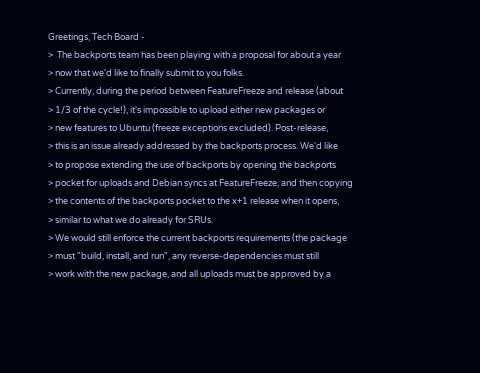Greetings, Tech Board -
>  The backports team has been playing with a proposal for about a year
> now that we'd like to finally submit to you folks.
> Currently, during the period between FeatureFreeze and release (about
> 1/3 of the cycle!), it's impossible to upload either new packages or
> new features to Ubuntu (freeze exceptions excluded). Post-release,
> this is an issue already addressed by the backports process. We'd like
> to propose extending the use of backports by opening the backports
> pocket for uploads and Debian syncs at FeatureFreeze, and then copying
> the contents of the backports pocket to the x+1 release when it opens,
> similar to what we do already for SRUs.
> We would still enforce the current backports requirements (the package
> must "build, install, and run", any reverse-dependencies must still
> work with the new package, and all uploads must be approved by a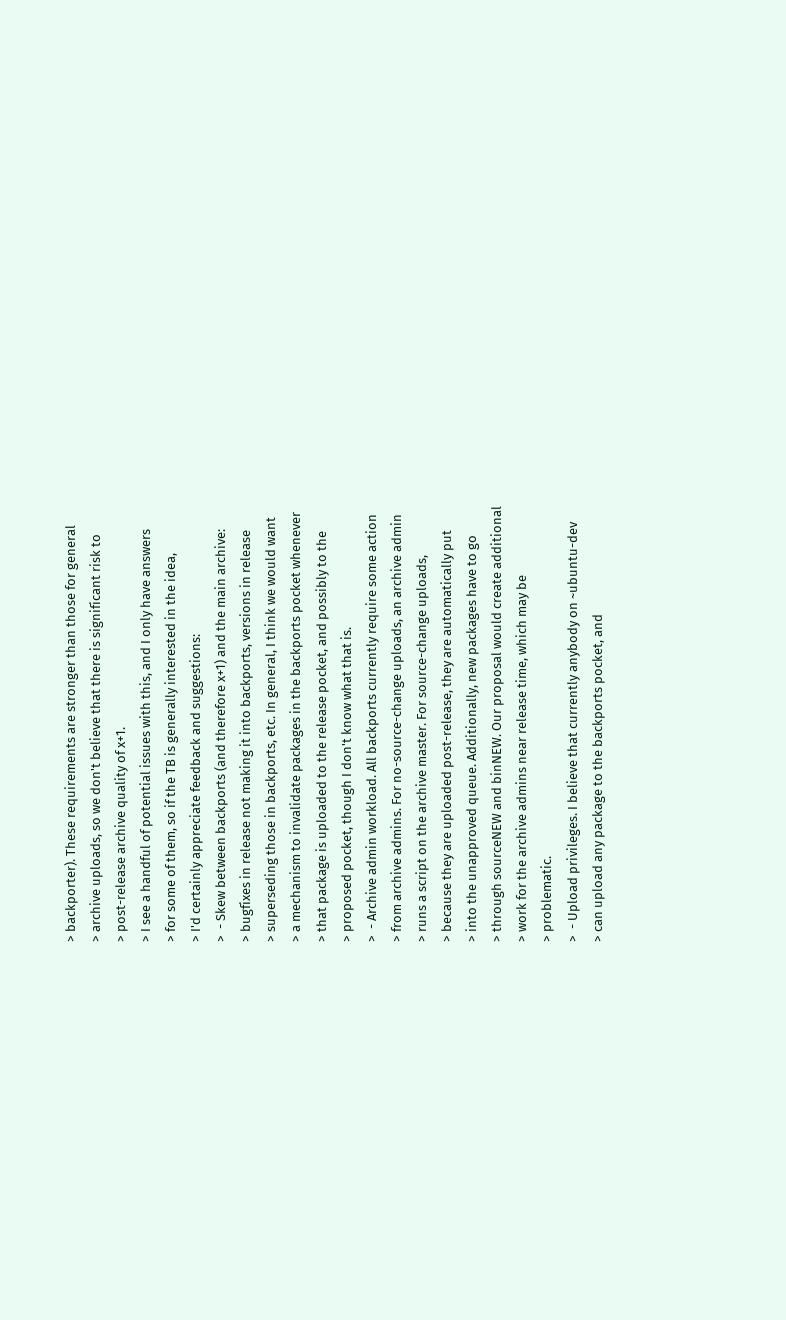> backporter). These requirements are stronger than those for general
> archive uploads, so we don't believe that there is significant risk to
> post-release archive quality of x+1.
> I see a handful of potential issues with this, and I only have answers
> for some of them, so if the TB is generally interested in the idea,
> I'd certainly appreciate feedback and suggestions:
>  - Skew between backports (and therefore x+1) and the main archive:
> bugfixes in release not making it into backports, versions in release
> superseding those in backports, etc. In general, I think we would want
> a mechanism to invalidate packages in the backports pocket whenever
> that package is uploaded to the release pocket, and possibly to the
> proposed pocket, though I don't know what that is.
>  - Archive admin workload. All backports currently require some action
> from archive admins. For no-source-change uploads, an archive admin
> runs a script on the archive master. For source-change uploads,
> because they are uploaded post-release, they are automatically put
> into the unapproved queue. Additionally, new packages have to go
> through sourceNEW and binNEW. Our proposal would create additional
> work for the archive admins near release time, which may be
> problematic.
>  - Upload privileges. I believe that currently anybody on ~ubuntu-dev
> can upload any package to the backports pocket, and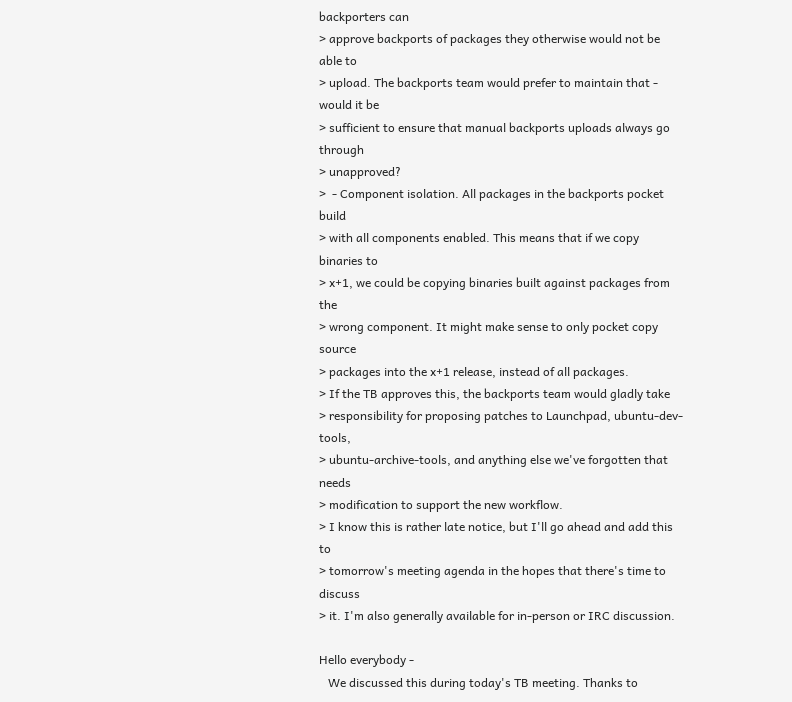backporters can
> approve backports of packages they otherwise would not be able to
> upload. The backports team would prefer to maintain that - would it be
> sufficient to ensure that manual backports uploads always go through
> unapproved?
>  - Component isolation. All packages in the backports pocket build
> with all components enabled. This means that if we copy binaries to
> x+1, we could be copying binaries built against packages from the
> wrong component. It might make sense to only pocket copy source
> packages into the x+1 release, instead of all packages.
> If the TB approves this, the backports team would gladly take
> responsibility for proposing patches to Launchpad, ubuntu-dev-tools,
> ubuntu-archive-tools, and anything else we've forgotten that needs
> modification to support the new workflow.
> I know this is rather late notice, but I'll go ahead and add this to
> tomorrow's meeting agenda in the hopes that there's time to discuss
> it. I'm also generally available for in-person or IRC discussion.

Hello everybody -
   We discussed this during today's TB meeting. Thanks to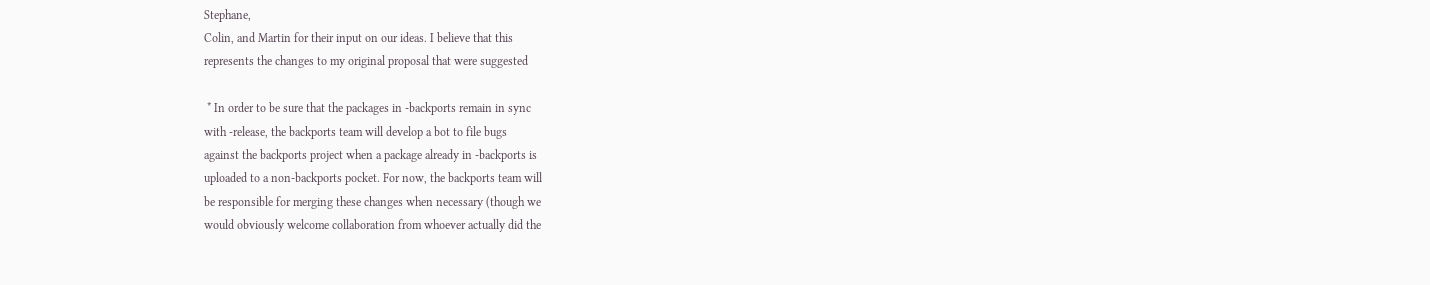Stephane,
Colin, and Martin for their input on our ideas. I believe that this
represents the changes to my original proposal that were suggested

 * In order to be sure that the packages in -backports remain in sync
with -release, the backports team will develop a bot to file bugs
against the backports project when a package already in -backports is
uploaded to a non-backports pocket. For now, the backports team will
be responsible for merging these changes when necessary (though we
would obviously welcome collaboration from whoever actually did the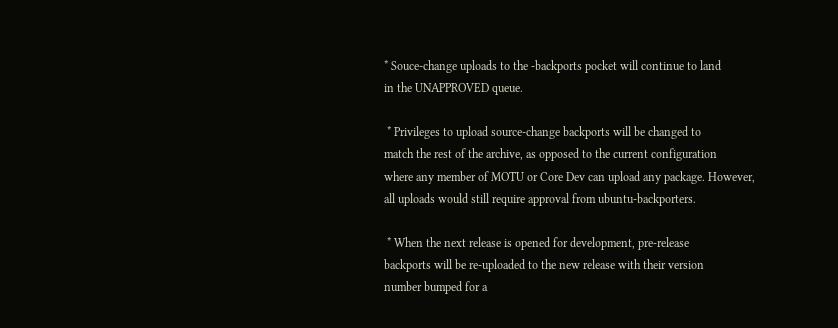* Souce-change uploads to the -backports pocket will continue to land
in the UNAPPROVED queue.

 * Privileges to upload source-change backports will be changed to
match the rest of the archive, as opposed to the current configuration
where any member of MOTU or Core Dev can upload any package. However,
all uploads would still require approval from ubuntu-backporters.

 * When the next release is opened for development, pre-release
backports will be re-uploaded to the new release with their version
number bumped for a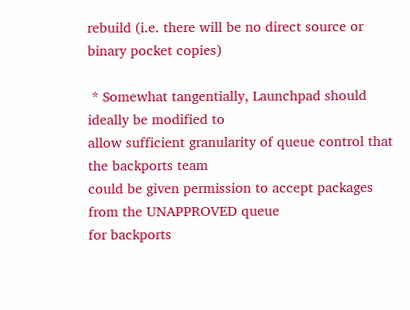rebuild (i.e. there will be no direct source or
binary pocket copies)

 * Somewhat tangentially, Launchpad should ideally be modified to
allow sufficient granularity of queue control that the backports team
could be given permission to accept packages from the UNAPPROVED queue
for backports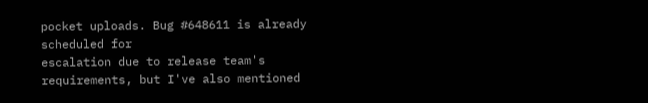pocket uploads. Bug #648611 is already scheduled for
escalation due to release team's requirements, but I've also mentioned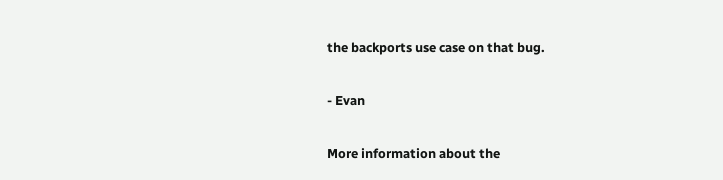the backports use case on that bug.

- Evan

More information about the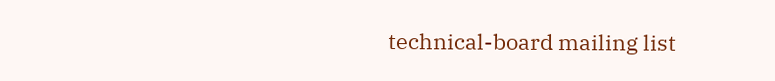technical-board mailing list